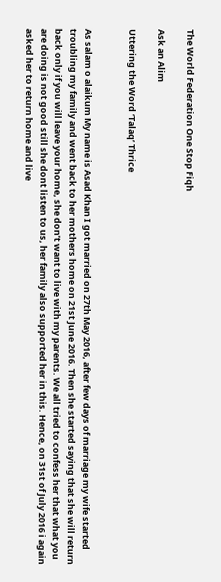The World Federation One Stop Fiqh

Ask an Alim

Uttering the Word ‘Talaq’ Thrice


As salam o alaikum My name is Asad Khan I got married on 27th May 2016, after few days of marriage my wife started troubling my family and went back to her mothers home on 21st June 2016. Then she started saying that she will return back only if you will leave your home, she don’t want to live with my parents. We all tried to confess her that what you are doing is not good still she dont listen to us, her family also supported her in this. Hence, on 31st of July 2016 i again asked her to return home and live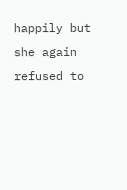happily but she again refused to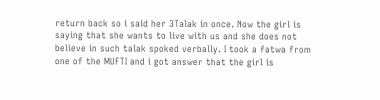return back so i said her 3Talak in once. Now the girl is saying that she wants to live with us and she does not believe in such talak spoked verbally. I took a fatwa from one of the MUFTI and i got answer that the girl is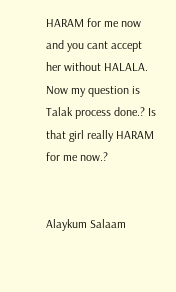HARAM for me now and you cant accept her without HALALA. Now my question is Talak process done.? Is that girl really HARAM for me now.?


Alaykum Salaam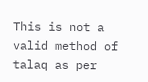This is not a valid method of talaq as per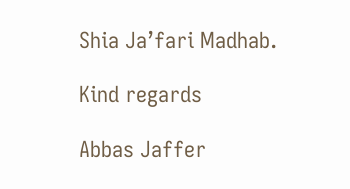Shia Ja’fari Madhab.

Kind regards

Abbas Jaffer